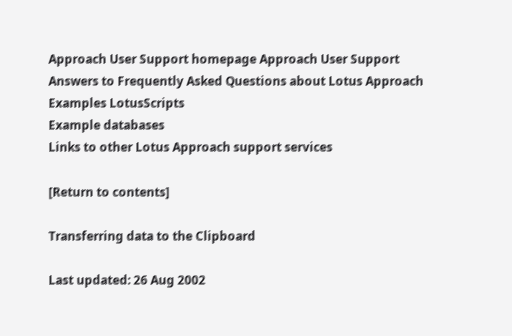Approach User Support homepage Approach User Support
Answers to Frequently Asked Questions about Lotus Approach
Examples LotusScripts
Example databases
Links to other Lotus Approach support services

[Return to contents]

Transferring data to the Clipboard

Last updated: 26 Aug 2002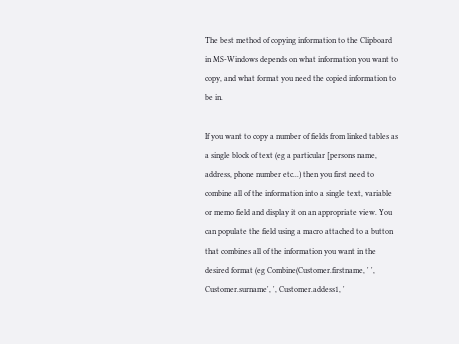The best method of copying information to the Clipboard in MS-Windows depends on what information you want to copy, and what format you need the copied information to be in.

If you want to copy a number of fields from linked tables as a single block of text (eg a particular [persons name, address, phone number etc...) then you first need to combine all of the information into a single text, variable or memo field and display it on an appropriate view. You can populate the field using a macro attached to a button that combines all of the information you want in the desired format (eg Combine(Customer.firstname, ' ', Customer.surname', ', Customer.addess1, '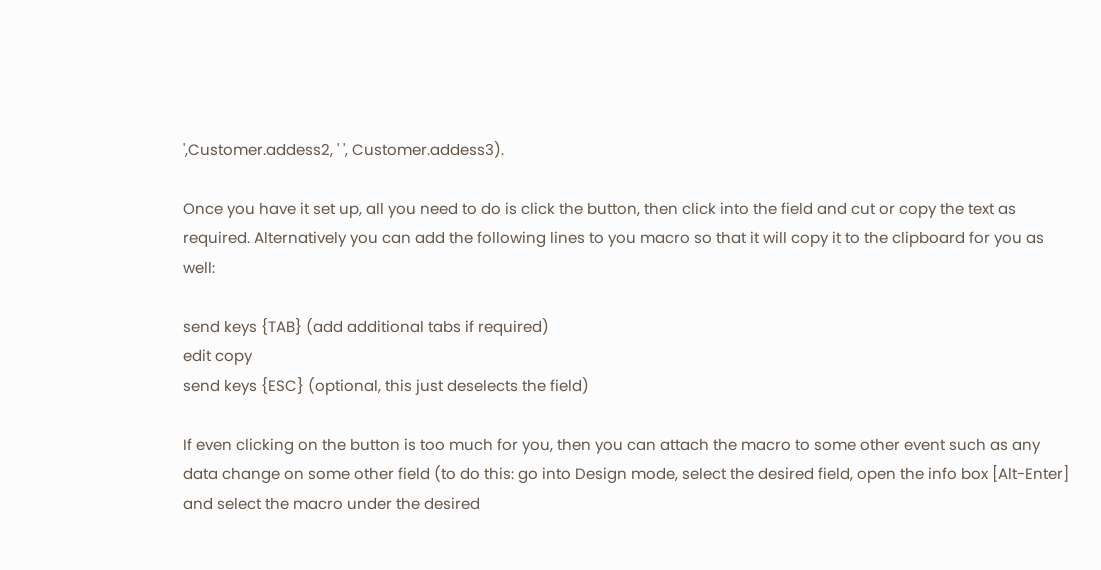',Customer.addess2, ' ', Customer.addess3).

Once you have it set up, all you need to do is click the button, then click into the field and cut or copy the text as required. Alternatively you can add the following lines to you macro so that it will copy it to the clipboard for you as well:

send keys {TAB} (add additional tabs if required)
edit copy
send keys {ESC} (optional, this just deselects the field)

If even clicking on the button is too much for you, then you can attach the macro to some other event such as any data change on some other field (to do this: go into Design mode, select the desired field, open the info box [Alt-Enter] and select the macro under the desired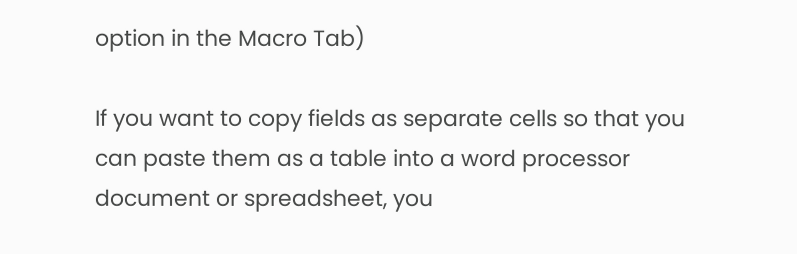option in the Macro Tab)

If you want to copy fields as separate cells so that you can paste them as a table into a word processor document or spreadsheet, you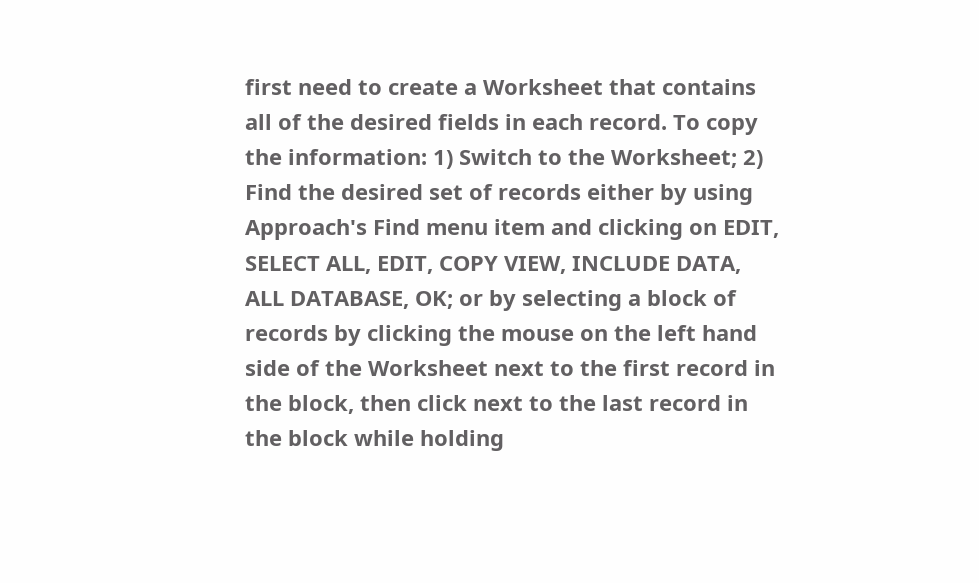first need to create a Worksheet that contains all of the desired fields in each record. To copy the information: 1) Switch to the Worksheet; 2) Find the desired set of records either by using Approach's Find menu item and clicking on EDIT, SELECT ALL, EDIT, COPY VIEW, INCLUDE DATA, ALL DATABASE, OK; or by selecting a block of records by clicking the mouse on the left hand side of the Worksheet next to the first record in the block, then click next to the last record in the block while holding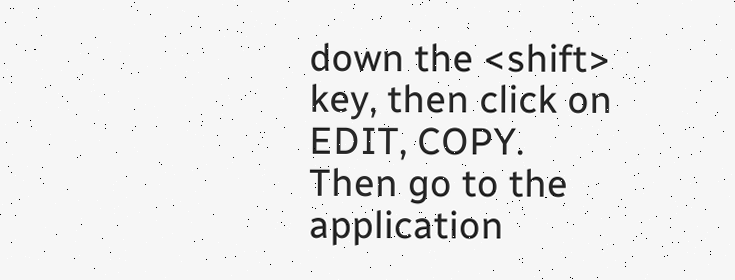down the <shift> key, then click on EDIT, COPY. Then go to the application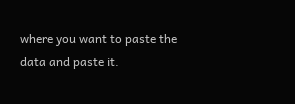where you want to paste the data and paste it.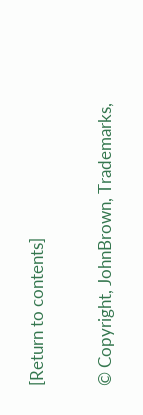[Return to contents]

© Copyright, JohnBrown, Trademarks,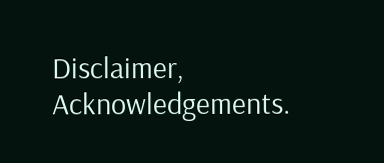Disclaimer, Acknowledgements.